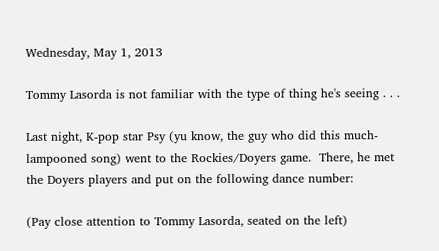Wednesday, May 1, 2013

Tommy Lasorda is not familiar with the type of thing he's seeing . . .

Last night, K-pop star Psy (yu know, the guy who did this much-lampooned song) went to the Rockies/Doyers game.  There, he met the Doyers players and put on the following dance number:

(Pay close attention to Tommy Lasorda, seated on the left)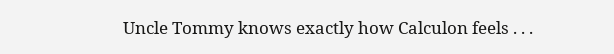Uncle Tommy knows exactly how Calculon feels . . .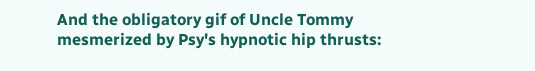And the obligatory gif of Uncle Tommy mesmerized by Psy's hypnotic hip thrusts: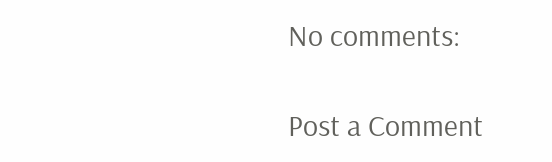No comments:

Post a Comment